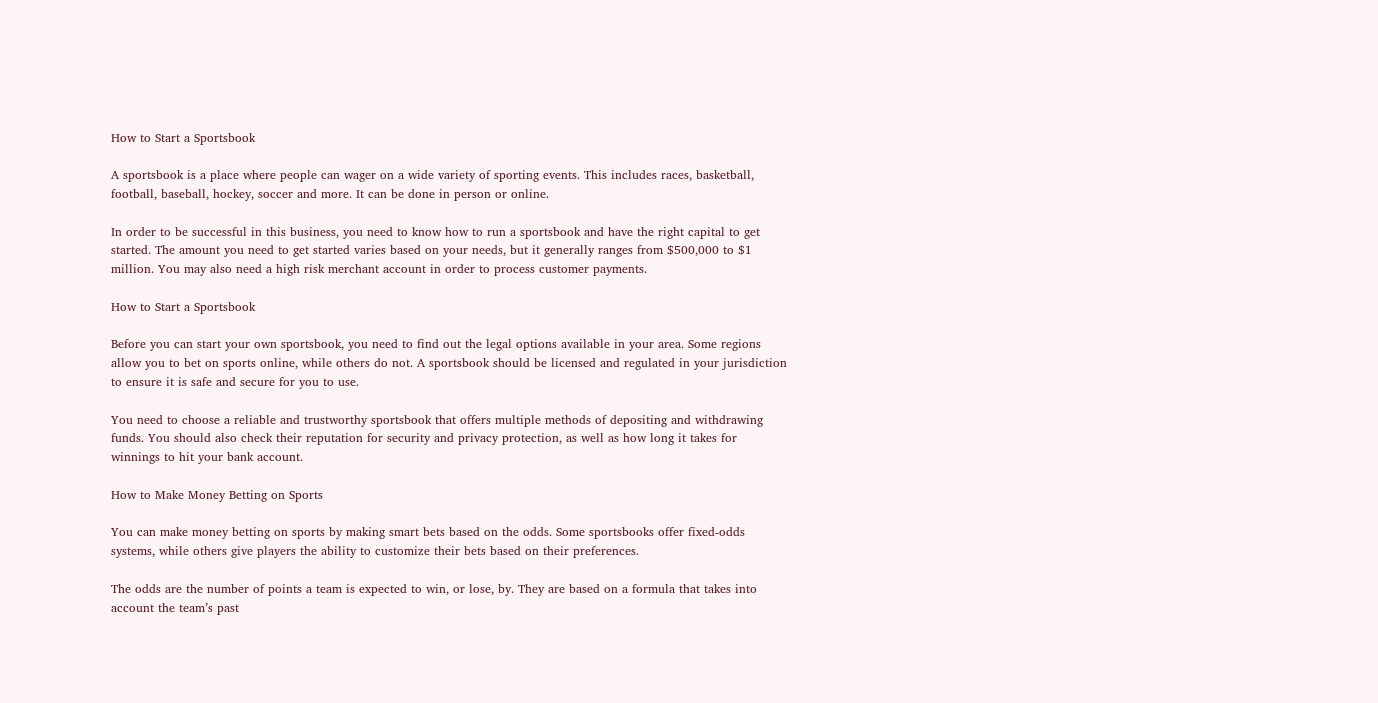How to Start a Sportsbook

A sportsbook is a place where people can wager on a wide variety of sporting events. This includes races, basketball, football, baseball, hockey, soccer and more. It can be done in person or online.

In order to be successful in this business, you need to know how to run a sportsbook and have the right capital to get started. The amount you need to get started varies based on your needs, but it generally ranges from $500,000 to $1 million. You may also need a high risk merchant account in order to process customer payments.

How to Start a Sportsbook

Before you can start your own sportsbook, you need to find out the legal options available in your area. Some regions allow you to bet on sports online, while others do not. A sportsbook should be licensed and regulated in your jurisdiction to ensure it is safe and secure for you to use.

You need to choose a reliable and trustworthy sportsbook that offers multiple methods of depositing and withdrawing funds. You should also check their reputation for security and privacy protection, as well as how long it takes for winnings to hit your bank account.

How to Make Money Betting on Sports

You can make money betting on sports by making smart bets based on the odds. Some sportsbooks offer fixed-odds systems, while others give players the ability to customize their bets based on their preferences.

The odds are the number of points a team is expected to win, or lose, by. They are based on a formula that takes into account the team’s past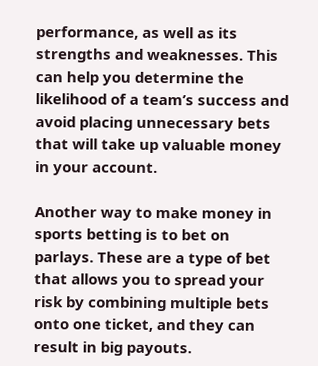performance, as well as its strengths and weaknesses. This can help you determine the likelihood of a team’s success and avoid placing unnecessary bets that will take up valuable money in your account.

Another way to make money in sports betting is to bet on parlays. These are a type of bet that allows you to spread your risk by combining multiple bets onto one ticket, and they can result in big payouts.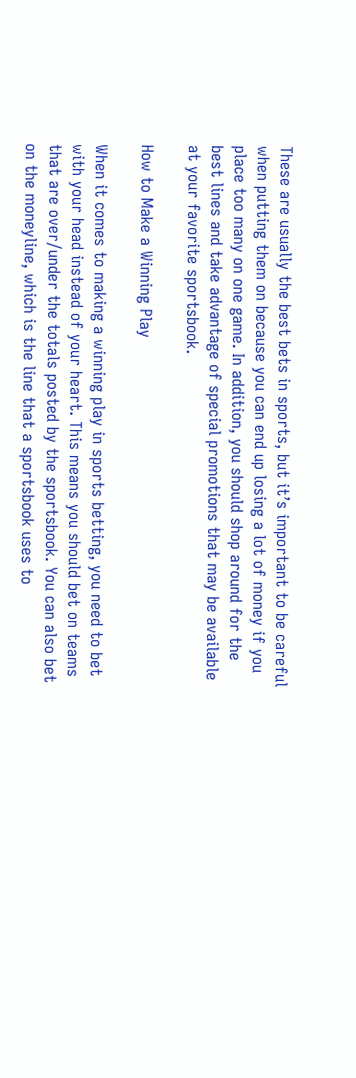These are usually the best bets in sports, but it’s important to be careful when putting them on because you can end up losing a lot of money if you place too many on one game. In addition, you should shop around for the best lines and take advantage of special promotions that may be available at your favorite sportsbook.

How to Make a Winning Play

When it comes to making a winning play in sports betting, you need to bet with your head instead of your heart. This means you should bet on teams that are over/under the totals posted by the sportsbook. You can also bet on the moneyline, which is the line that a sportsbook uses to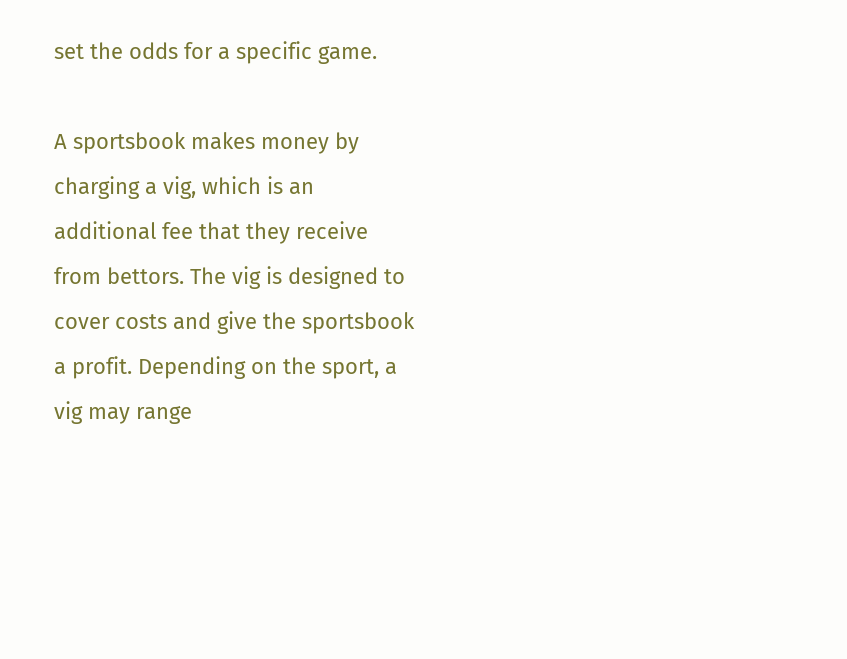set the odds for a specific game.

A sportsbook makes money by charging a vig, which is an additional fee that they receive from bettors. The vig is designed to cover costs and give the sportsbook a profit. Depending on the sport, a vig may range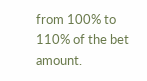from 100% to 110% of the bet amount.